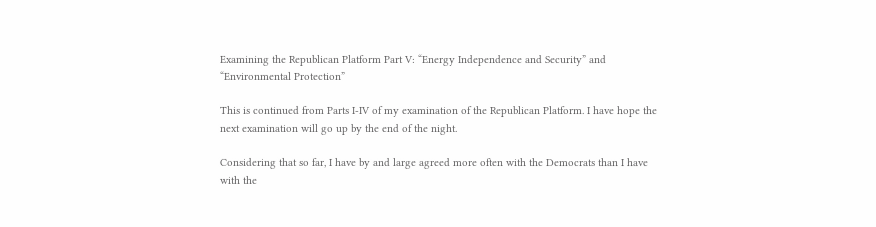Examining the Republican Platform Part V: “Energy Independence and Security” and “Environmental Protection”

This is continued from Parts I-IV of my examination of the Republican Platform. I have hope the next examination will go up by the end of the night.

Considering that so far, I have by and large agreed more often with the Democrats than I have with the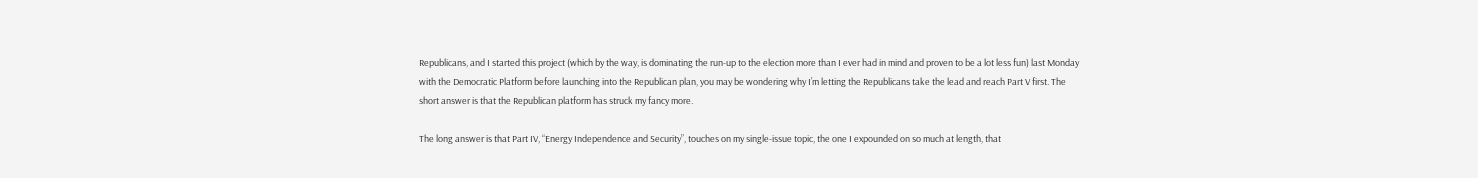Republicans, and I started this project (which by the way, is dominating the run-up to the election more than I ever had in mind and proven to be a lot less fun) last Monday with the Democratic Platform before launching into the Republican plan, you may be wondering why I’m letting the Republicans take the lead and reach Part V first. The short answer is that the Republican platform has struck my fancy more.

The long answer is that Part IV, “Energy Independence and Security”, touches on my single-issue topic, the one I expounded on so much at length, that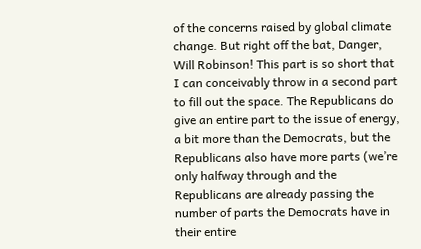of the concerns raised by global climate change. But right off the bat, Danger, Will Robinson! This part is so short that I can conceivably throw in a second part to fill out the space. The Republicans do give an entire part to the issue of energy, a bit more than the Democrats, but the Republicans also have more parts (we’re only halfway through and the Republicans are already passing the number of parts the Democrats have in their entire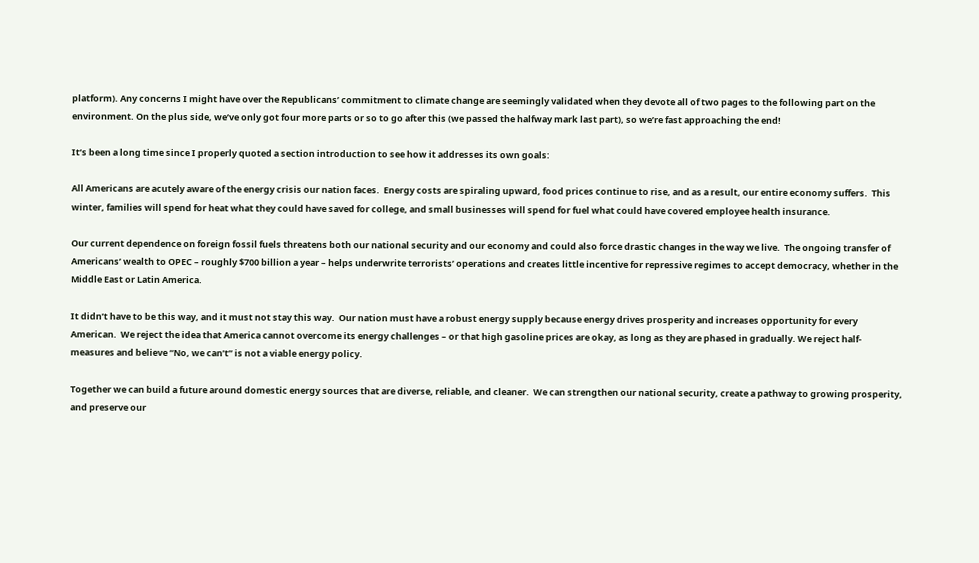platform). Any concerns I might have over the Republicans’ commitment to climate change are seemingly validated when they devote all of two pages to the following part on the environment. On the plus side, we’ve only got four more parts or so to go after this (we passed the halfway mark last part), so we’re fast approaching the end!

It’s been a long time since I properly quoted a section introduction to see how it addresses its own goals:

All Americans are acutely aware of the energy crisis our nation faces.  Energy costs are spiraling upward, food prices continue to rise, and as a result, our entire economy suffers.  This winter, families will spend for heat what they could have saved for college, and small businesses will spend for fuel what could have covered employee health insurance.

Our current dependence on foreign fossil fuels threatens both our national security and our economy and could also force drastic changes in the way we live.  The ongoing transfer of Americans’ wealth to OPEC – roughly $700 billion a year – helps underwrite terrorists’ operations and creates little incentive for repressive regimes to accept democracy, whether in the Middle East or Latin America.

It didn’t have to be this way, and it must not stay this way.  Our nation must have a robust energy supply because energy drives prosperity and increases opportunity for every American.  We reject the idea that America cannot overcome its energy challenges – or that high gasoline prices are okay, as long as they are phased in gradually. We reject half-measures and believe “No, we can’t” is not a viable energy policy.

Together we can build a future around domestic energy sources that are diverse, reliable, and cleaner.  We can strengthen our national security, create a pathway to growing prosperity, and preserve our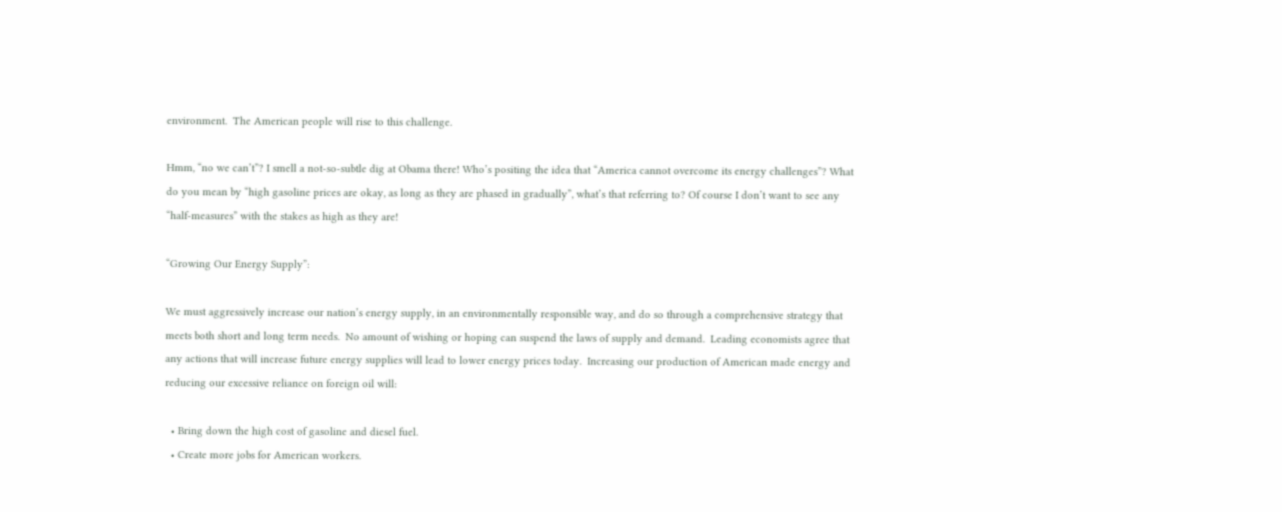environment.  The American people will rise to this challenge.

Hmm, “no we can’t”? I smell a not-so-subtle dig at Obama there! Who’s positing the idea that “America cannot overcome its energy challenges”? What do you mean by “high gasoline prices are okay, as long as they are phased in gradually”, what’s that referring to? Of course I don’t want to see any “half-measures” with the stakes as high as they are!

“Growing Our Energy Supply”:

We must aggressively increase our nation’s energy supply, in an environmentally responsible way, and do so through a comprehensive strategy that meets both short and long term needs.  No amount of wishing or hoping can suspend the laws of supply and demand.  Leading economists agree that any actions that will increase future energy supplies will lead to lower energy prices today.  Increasing our production of American made energy and reducing our excessive reliance on foreign oil will:

  • Bring down the high cost of gasoline and diesel fuel.
  • Create more jobs for American workers.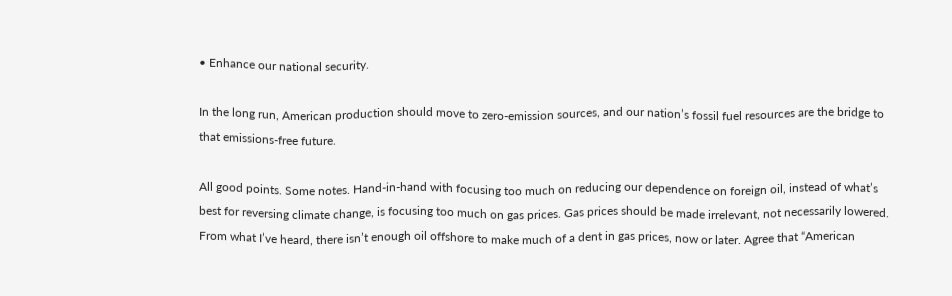• Enhance our national security.

In the long run, American production should move to zero-emission sources, and our nation’s fossil fuel resources are the bridge to that emissions-free future.

All good points. Some notes. Hand-in-hand with focusing too much on reducing our dependence on foreign oil, instead of what’s best for reversing climate change, is focusing too much on gas prices. Gas prices should be made irrelevant, not necessarily lowered. From what I’ve heard, there isn’t enough oil offshore to make much of a dent in gas prices, now or later. Agree that “American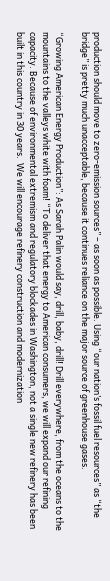production should move to zero-emission sources” – as soon as possible. Using “our nation’s fossil fuel resources” as “the bridge” is pretty much unacceptable, because it continues reliance on the major source of greenhouse gases.

“Growing American Energy Production”: As Sarah Palin would say, drill, baby, drill! Drill everywhere, from the oceans to the mountains to the valleys white with foam! “To deliver that energy to American consumers, we will expand our refining capacity. Because of environmental extremism and regulatory blockades in Washington, not a single new refinery has been built in this country in 30 years.  We will encourage refinery construction and modernization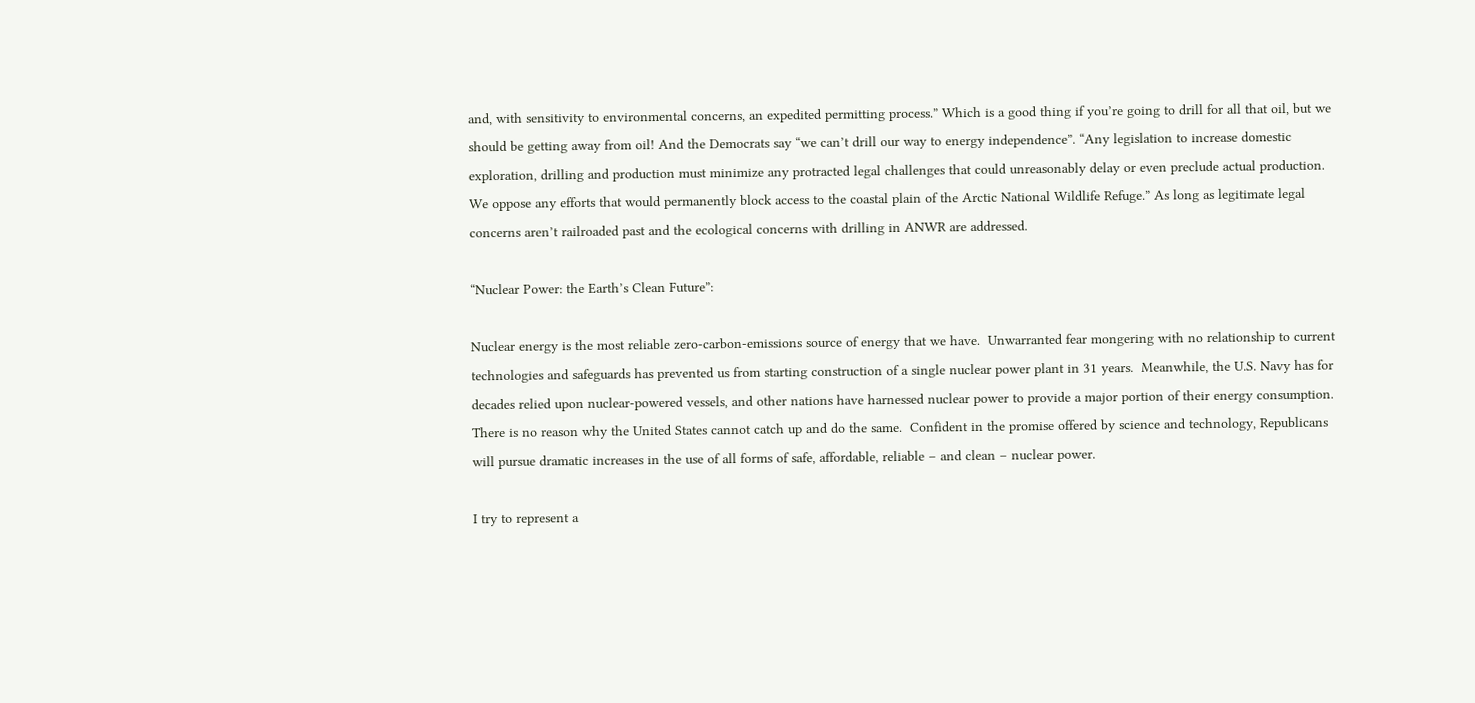and, with sensitivity to environmental concerns, an expedited permitting process.” Which is a good thing if you’re going to drill for all that oil, but we should be getting away from oil! And the Democrats say “we can’t drill our way to energy independence”. “Any legislation to increase domestic exploration, drilling and production must minimize any protracted legal challenges that could unreasonably delay or even preclude actual production.  We oppose any efforts that would permanently block access to the coastal plain of the Arctic National Wildlife Refuge.” As long as legitimate legal concerns aren’t railroaded past and the ecological concerns with drilling in ANWR are addressed.

“Nuclear Power: the Earth’s Clean Future”:

Nuclear energy is the most reliable zero-carbon-emissions source of energy that we have.  Unwarranted fear mongering with no relationship to current technologies and safeguards has prevented us from starting construction of a single nuclear power plant in 31 years.  Meanwhile, the U.S. Navy has for decades relied upon nuclear-powered vessels, and other nations have harnessed nuclear power to provide a major portion of their energy consumption.  There is no reason why the United States cannot catch up and do the same.  Confident in the promise offered by science and technology, Republicans will pursue dramatic increases in the use of all forms of safe, affordable, reliable – and clean – nuclear power.

I try to represent a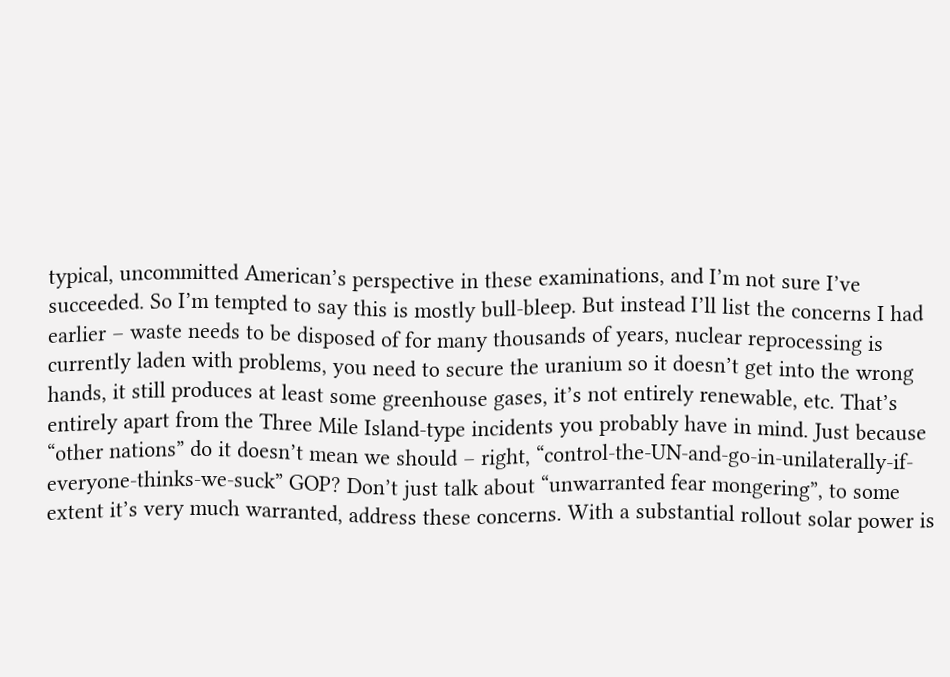typical, uncommitted American’s perspective in these examinations, and I’m not sure I’ve succeeded. So I’m tempted to say this is mostly bull-bleep. But instead I’ll list the concerns I had earlier – waste needs to be disposed of for many thousands of years, nuclear reprocessing is currently laden with problems, you need to secure the uranium so it doesn’t get into the wrong hands, it still produces at least some greenhouse gases, it’s not entirely renewable, etc. That’s entirely apart from the Three Mile Island-type incidents you probably have in mind. Just because “other nations” do it doesn’t mean we should – right, “control-the-UN-and-go-in-unilaterally-if-everyone-thinks-we-suck” GOP? Don’t just talk about “unwarranted fear mongering”, to some extent it’s very much warranted, address these concerns. With a substantial rollout solar power is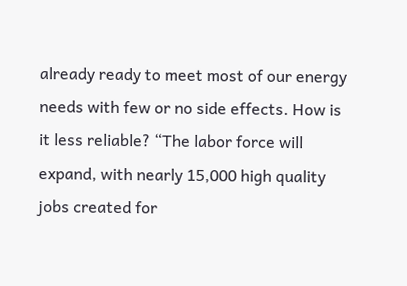already ready to meet most of our energy needs with few or no side effects. How is it less reliable? “The labor force will expand, with nearly 15,000 high quality jobs created for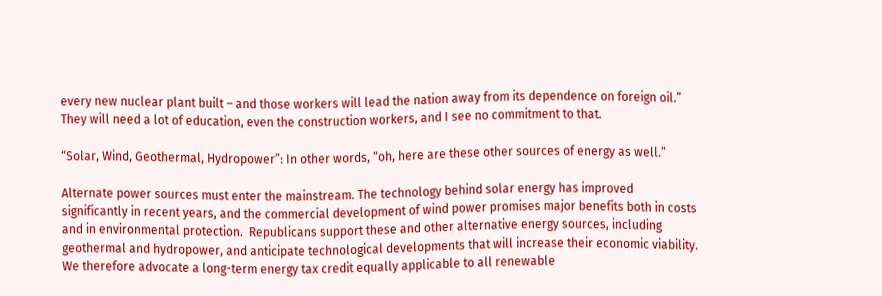every new nuclear plant built – and those workers will lead the nation away from its dependence on foreign oil.” They will need a lot of education, even the construction workers, and I see no commitment to that.

“Solar, Wind, Geothermal, Hydropower”: In other words, “oh, here are these other sources of energy as well.”

Alternate power sources must enter the mainstream. The technology behind solar energy has improved significantly in recent years, and the commercial development of wind power promises major benefits both in costs and in environmental protection.  Republicans support these and other alternative energy sources, including geothermal and hydropower, and anticipate technological developments that will increase their economic viability.  We therefore advocate a long-term energy tax credit equally applicable to all renewable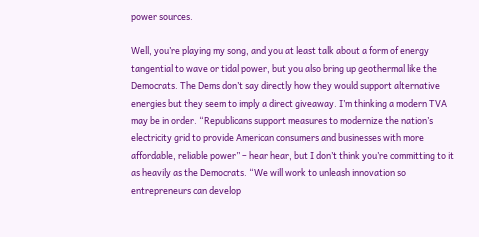power sources.

Well, you’re playing my song, and you at least talk about a form of energy tangential to wave or tidal power, but you also bring up geothermal like the Democrats. The Dems don’t say directly how they would support alternative energies but they seem to imply a direct giveaway. I’m thinking a modern TVA may be in order. “Republicans support measures to modernize the nation’s electricity grid to provide American consumers and businesses with more affordable, reliable power” – hear hear, but I don’t think you’re committing to it as heavily as the Democrats. “We will work to unleash innovation so entrepreneurs can develop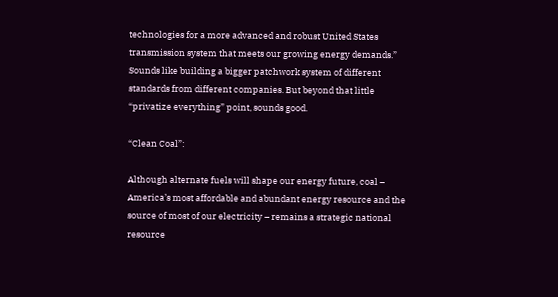technologies for a more advanced and robust United States transmission system that meets our growing energy demands.” Sounds like building a bigger patchwork system of different standards from different companies. But beyond that little “privatize everything” point, sounds good.

“Clean Coal”:

Although alternate fuels will shape our energy future, coal – America’s most affordable and abundant energy resource and the source of most of our electricity – remains a strategic national resource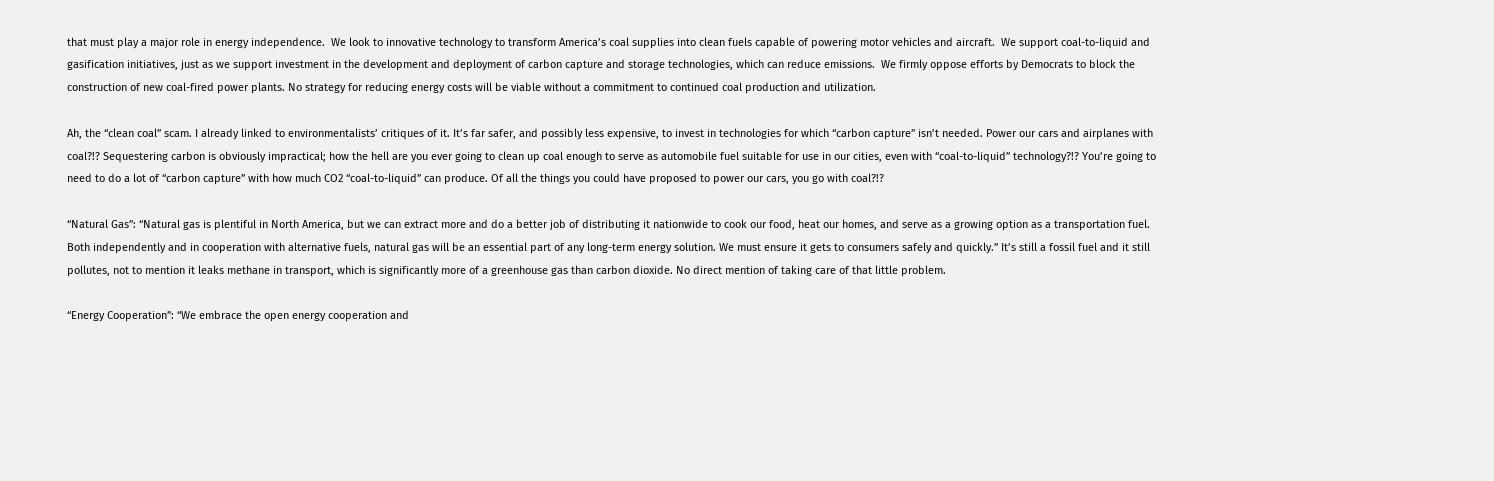that must play a major role in energy independence.  We look to innovative technology to transform America’s coal supplies into clean fuels capable of powering motor vehicles and aircraft.  We support coal-to-liquid and gasification initiatives, just as we support investment in the development and deployment of carbon capture and storage technologies, which can reduce emissions.  We firmly oppose efforts by Democrats to block the construction of new coal-fired power plants. No strategy for reducing energy costs will be viable without a commitment to continued coal production and utilization.

Ah, the “clean coal” scam. I already linked to environmentalists’ critiques of it. It’s far safer, and possibly less expensive, to invest in technologies for which “carbon capture” isn’t needed. Power our cars and airplanes with coal?!? Sequestering carbon is obviously impractical; how the hell are you ever going to clean up coal enough to serve as automobile fuel suitable for use in our cities, even with “coal-to-liquid” technology?!? You’re going to need to do a lot of “carbon capture” with how much CO2 “coal-to-liquid” can produce. Of all the things you could have proposed to power our cars, you go with coal?!?

“Natural Gas”: “Natural gas is plentiful in North America, but we can extract more and do a better job of distributing it nationwide to cook our food, heat our homes, and serve as a growing option as a transportation fuel.  Both independently and in cooperation with alternative fuels, natural gas will be an essential part of any long-term energy solution. We must ensure it gets to consumers safely and quickly.” It’s still a fossil fuel and it still pollutes, not to mention it leaks methane in transport, which is significantly more of a greenhouse gas than carbon dioxide. No direct mention of taking care of that little problem.

“Energy Cooperation”: “We embrace the open energy cooperation and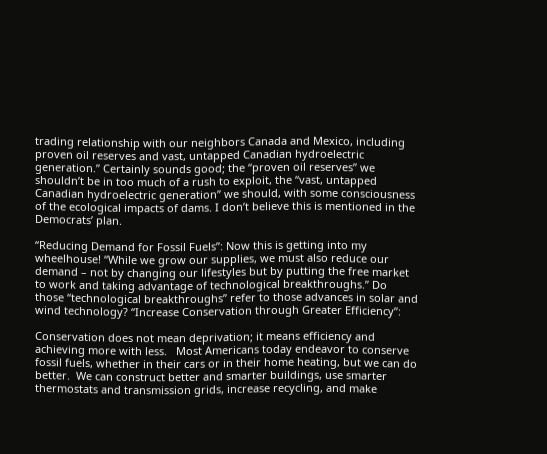trading relationship with our neighbors Canada and Mexico, including proven oil reserves and vast, untapped Canadian hydroelectric generation.” Certainly sounds good; the “proven oil reserves” we shouldn’t be in too much of a rush to exploit, the “vast, untapped Canadian hydroelectric generation” we should, with some consciousness of the ecological impacts of dams. I don’t believe this is mentioned in the Democrats’ plan.

“Reducing Demand for Fossil Fuels”: Now this is getting into my wheelhouse! “While we grow our supplies, we must also reduce our demand – not by changing our lifestyles but by putting the free market to work and taking advantage of technological breakthroughs.” Do those “technological breakthroughs” refer to those advances in solar and wind technology? “Increase Conservation through Greater Efficiency”:

Conservation does not mean deprivation; it means efficiency and achieving more with less.   Most Americans today endeavor to conserve fossil fuels, whether in their cars or in their home heating, but we can do better.  We can construct better and smarter buildings, use smarter thermostats and transmission grids, increase recycling, and make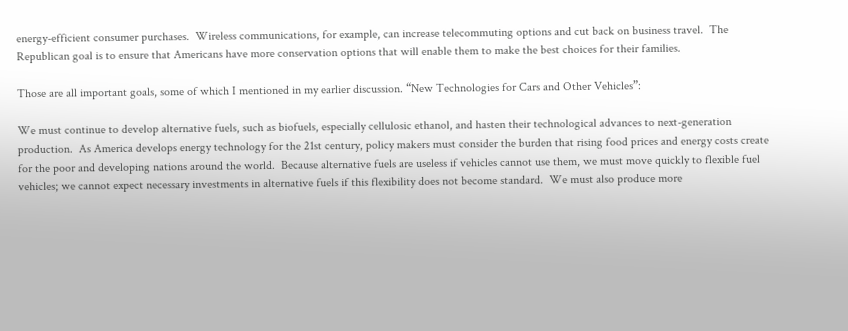energy-efficient consumer purchases.  Wireless communications, for example, can increase telecommuting options and cut back on business travel.  The Republican goal is to ensure that Americans have more conservation options that will enable them to make the best choices for their families.

Those are all important goals, some of which I mentioned in my earlier discussion. “New Technologies for Cars and Other Vehicles”:

We must continue to develop alternative fuels, such as biofuels, especially cellulosic ethanol, and hasten their technological advances to next-generation production.  As America develops energy technology for the 21st century, policy makers must consider the burden that rising food prices and energy costs create for the poor and developing nations around the world.  Because alternative fuels are useless if vehicles cannot use them, we must move quickly to flexible fuel vehicles; we cannot expect necessary investments in alternative fuels if this flexibility does not become standard.  We must also produce more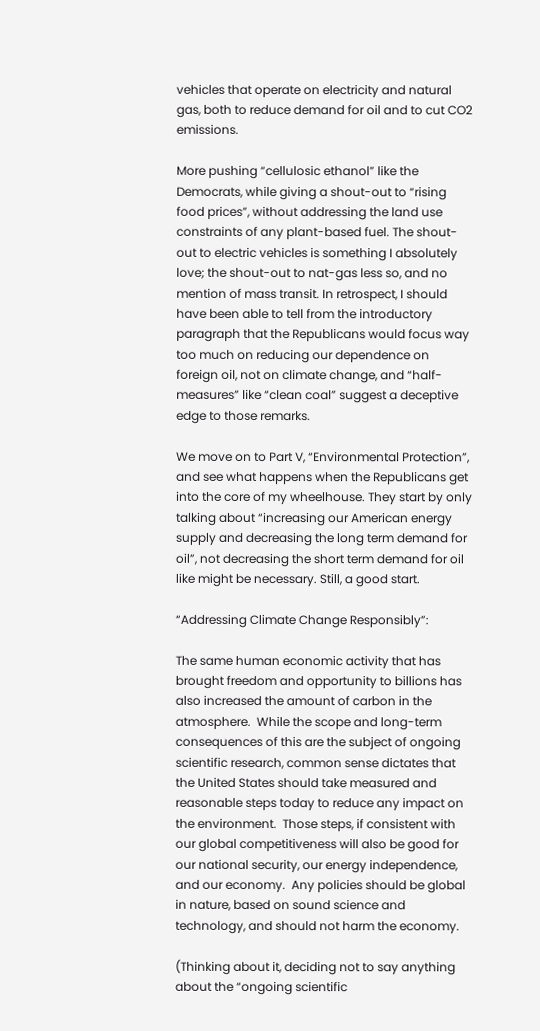vehicles that operate on electricity and natural gas, both to reduce demand for oil and to cut CO2 emissions.

More pushing “cellulosic ethanol” like the Democrats, while giving a shout-out to “rising food prices”, without addressing the land use constraints of any plant-based fuel. The shout-out to electric vehicles is something I absolutely love; the shout-out to nat-gas less so, and no mention of mass transit. In retrospect, I should have been able to tell from the introductory paragraph that the Republicans would focus way too much on reducing our dependence on foreign oil, not on climate change, and “half-measures” like “clean coal” suggest a deceptive edge to those remarks.

We move on to Part V, “Environmental Protection”, and see what happens when the Republicans get into the core of my wheelhouse. They start by only talking about “increasing our American energy supply and decreasing the long term demand for oil”, not decreasing the short term demand for oil like might be necessary. Still, a good start.

“Addressing Climate Change Responsibly”:

The same human economic activity that has brought freedom and opportunity to billions has also increased the amount of carbon in the atmosphere.  While the scope and long-term consequences of this are the subject of ongoing scientific research, common sense dictates that the United States should take measured and reasonable steps today to reduce any impact on the environment.  Those steps, if consistent with our global competitiveness will also be good for our national security, our energy independence, and our economy.  Any policies should be global in nature, based on sound science and technology, and should not harm the economy.

(Thinking about it, deciding not to say anything about the “ongoing scientific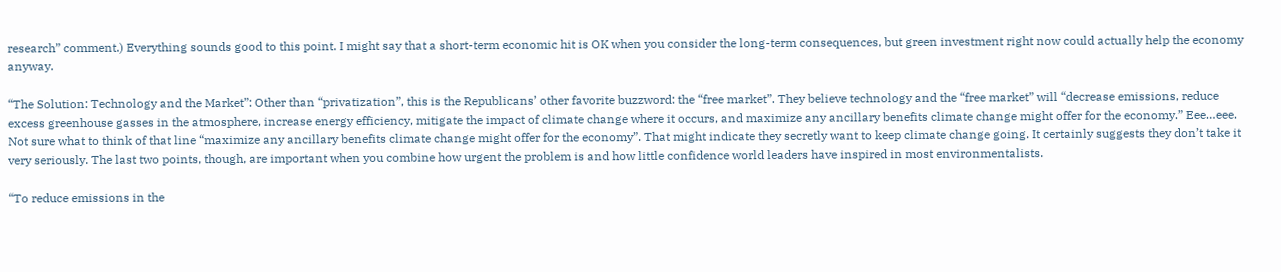research” comment.) Everything sounds good to this point. I might say that a short-term economic hit is OK when you consider the long-term consequences, but green investment right now could actually help the economy anyway.

“The Solution: Technology and the Market”: Other than “privatization”, this is the Republicans’ other favorite buzzword: the “free market”. They believe technology and the “free market” will “decrease emissions, reduce excess greenhouse gasses in the atmosphere, increase energy efficiency, mitigate the impact of climate change where it occurs, and maximize any ancillary benefits climate change might offer for the economy.” Eee…eee. Not sure what to think of that line “maximize any ancillary benefits climate change might offer for the economy”. That might indicate they secretly want to keep climate change going. It certainly suggests they don’t take it very seriously. The last two points, though, are important when you combine how urgent the problem is and how little confidence world leaders have inspired in most environmentalists.

“To reduce emissions in the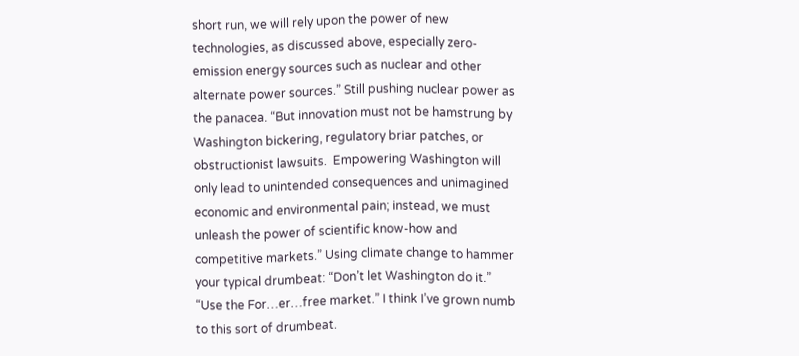short run, we will rely upon the power of new technologies, as discussed above, especially zero-emission energy sources such as nuclear and other alternate power sources.” Still pushing nuclear power as the panacea. “But innovation must not be hamstrung by Washington bickering, regulatory briar patches, or obstructionist lawsuits.  Empowering Washington will only lead to unintended consequences and unimagined economic and environmental pain; instead, we must unleash the power of scientific know-how and competitive markets.” Using climate change to hammer your typical drumbeat: “Don’t let Washington do it.” “Use the For…er…free market.” I think I’ve grown numb to this sort of drumbeat.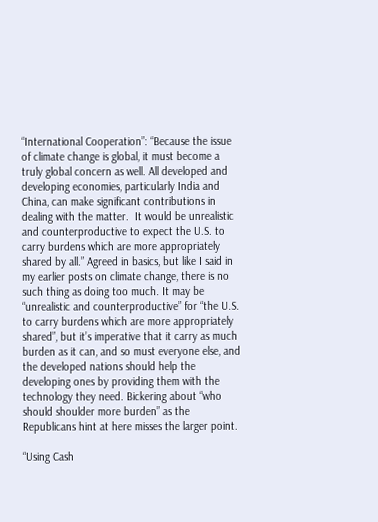“International Cooperation”: “Because the issue of climate change is global, it must become a truly global concern as well. All developed and developing economies, particularly India and China, can make significant contributions in dealing with the matter.  It would be unrealistic and counterproductive to expect the U.S. to carry burdens which are more appropriately shared by all.” Agreed in basics, but like I said in my earlier posts on climate change, there is no such thing as doing too much. It may be “unrealistic and counterproductive” for “the U.S. to carry burdens which are more appropriately shared”, but it’s imperative that it carry as much burden as it can, and so must everyone else, and the developed nations should help the developing ones by providing them with the technology they need. Bickering about “who should shoulder more burden” as the Republicans hint at here misses the larger point.

“Using Cash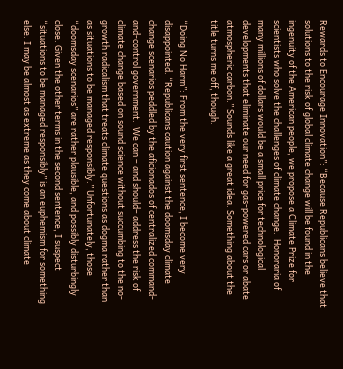Rewards to Encourage Innovation”: “Because Republicans believe that solutions to the risk of global climate change will be found in the ingenuity of the American people, we propose a Climate Prize for scientists who solve the challenges of climate change.  Honoraria of many millions of dollars would be a small price for technological developments that eliminate our need for gas-powered cars or abate atmospheric carbon.” Sounds like a great idea. Something about the title turns me off, though.

“Doing No Harm”: From the very first sentence, I become very disappointed. “Republicans caution against the doomsday climate change scenarios peddled by the aficionados of centralized command-and-control government.  We can – and should– address the risk of climate change based on sound science without succumbing to the no-growth radicalism that treats climate questions as dogma rather than as situations to be managed responsibly.” Unfortunately, those “doomsday scenarios” are rather plausible, and possibly disturbingly close. Given the other terms in the second sentence, I suspect “situations to be managed responsibly” is an euphemism for something else. I may be almost as extreme as they come about climate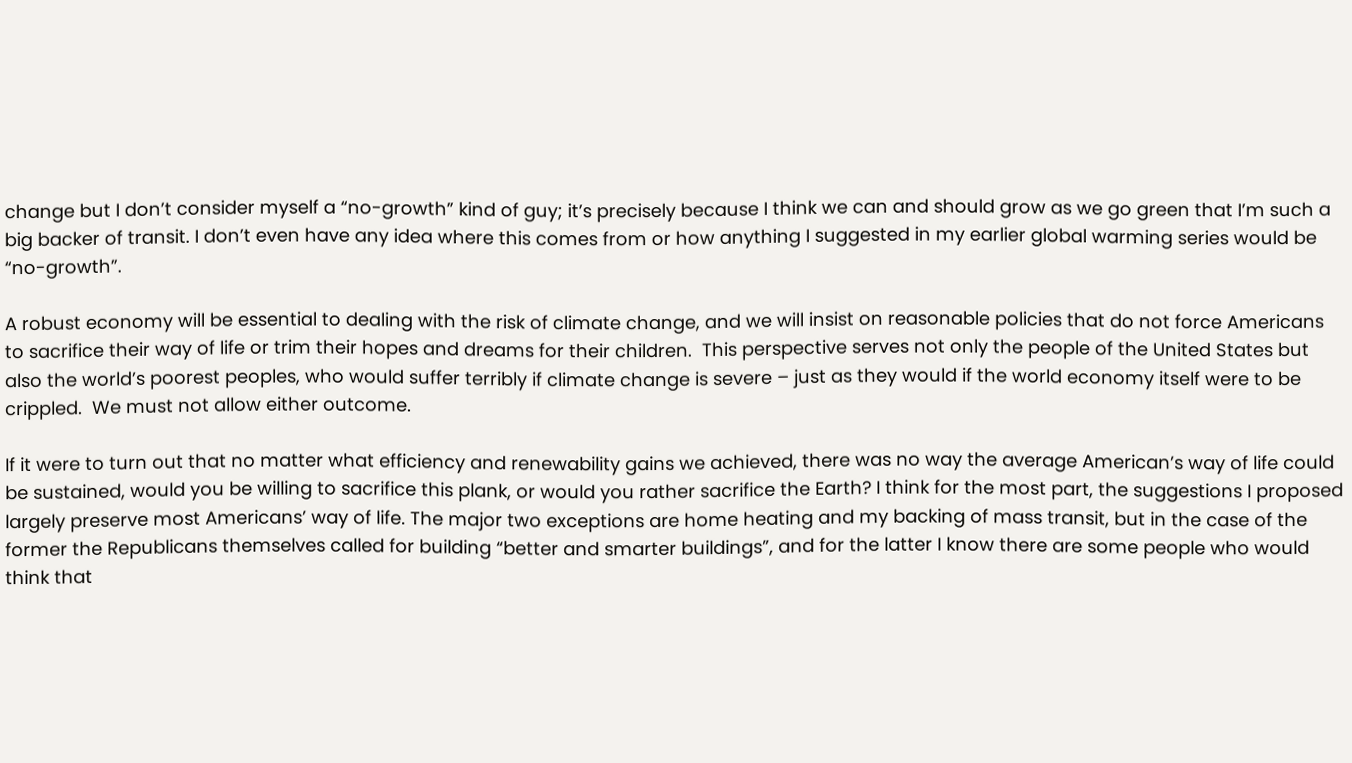change but I don’t consider myself a “no-growth” kind of guy; it’s precisely because I think we can and should grow as we go green that I’m such a big backer of transit. I don’t even have any idea where this comes from or how anything I suggested in my earlier global warming series would be “no-growth”.

A robust economy will be essential to dealing with the risk of climate change, and we will insist on reasonable policies that do not force Americans to sacrifice their way of life or trim their hopes and dreams for their children.  This perspective serves not only the people of the United States but also the world’s poorest peoples, who would suffer terribly if climate change is severe – just as they would if the world economy itself were to be crippled.  We must not allow either outcome.

If it were to turn out that no matter what efficiency and renewability gains we achieved, there was no way the average American’s way of life could be sustained, would you be willing to sacrifice this plank, or would you rather sacrifice the Earth? I think for the most part, the suggestions I proposed largely preserve most Americans’ way of life. The major two exceptions are home heating and my backing of mass transit, but in the case of the former the Republicans themselves called for building “better and smarter buildings”, and for the latter I know there are some people who would think that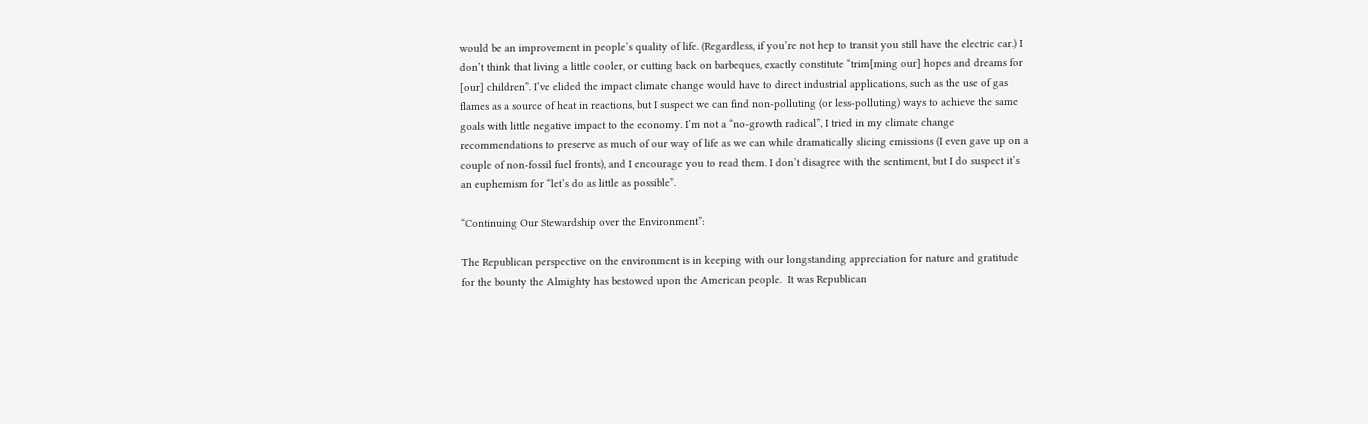would be an improvement in people’s quality of life. (Regardless, if you’re not hep to transit you still have the electric car.) I don’t think that living a little cooler, or cutting back on barbeques, exactly constitute “trim[ming our] hopes and dreams for [our] children”. I’ve elided the impact climate change would have to direct industrial applications, such as the use of gas flames as a source of heat in reactions, but I suspect we can find non-polluting (or less-polluting) ways to achieve the same goals with little negative impact to the economy. I’m not a “no-growth radical”, I tried in my climate change recommendations to preserve as much of our way of life as we can while dramatically slicing emissions (I even gave up on a couple of non-fossil fuel fronts), and I encourage you to read them. I don’t disagree with the sentiment, but I do suspect it’s an euphemism for “let’s do as little as possible”.

“Continuing Our Stewardship over the Environment”:

The Republican perspective on the environment is in keeping with our longstanding appreciation for nature and gratitude for the bounty the Almighty has bestowed upon the American people.  It was Republican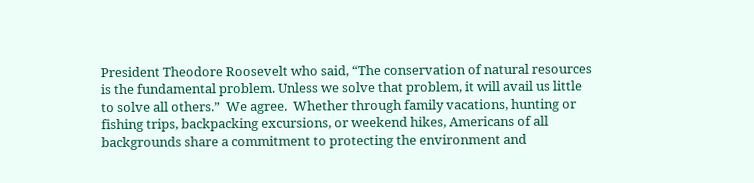President Theodore Roosevelt who said, “The conservation of natural resources is the fundamental problem. Unless we solve that problem, it will avail us little to solve all others.”  We agree.  Whether through family vacations, hunting or fishing trips, backpacking excursions, or weekend hikes, Americans of all backgrounds share a commitment to protecting the environment and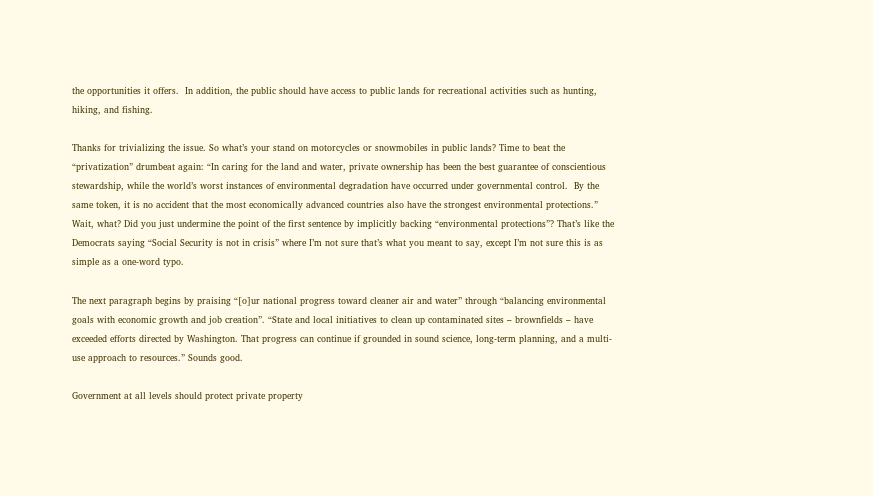the opportunities it offers.  In addition, the public should have access to public lands for recreational activities such as hunting, hiking, and fishing.

Thanks for trivializing the issue. So what’s your stand on motorcycles or snowmobiles in public lands? Time to beat the “privatization” drumbeat again: “In caring for the land and water, private ownership has been the best guarantee of conscientious stewardship, while the world’s worst instances of environmental degradation have occurred under governmental control.  By the same token, it is no accident that the most economically advanced countries also have the strongest environmental protections.” Wait, what? Did you just undermine the point of the first sentence by implicitly backing “environmental protections”? That’s like the Democrats saying “Social Security is not in crisis” where I’m not sure that’s what you meant to say, except I’m not sure this is as simple as a one-word typo.

The next paragraph begins by praising “[o]ur national progress toward cleaner air and water” through “balancing environmental goals with economic growth and job creation”. “State and local initiatives to clean up contaminated sites – brownfields – have exceeded efforts directed by Washington. That progress can continue if grounded in sound science, long-term planning, and a multi-use approach to resources.” Sounds good.

Government at all levels should protect private property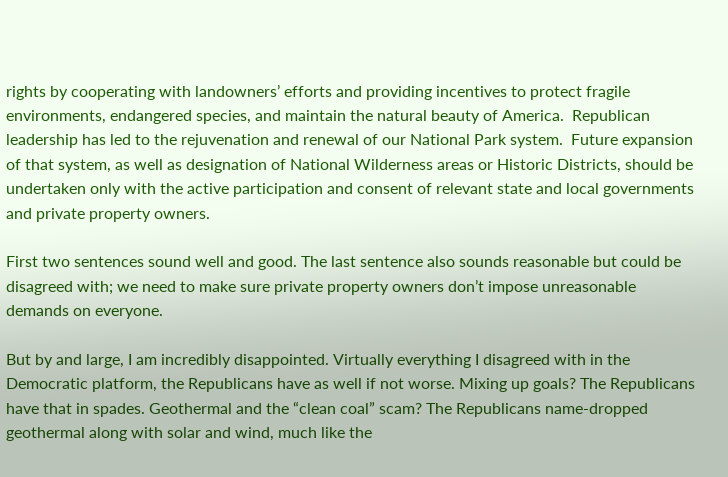rights by cooperating with landowners’ efforts and providing incentives to protect fragile environments, endangered species, and maintain the natural beauty of America.  Republican leadership has led to the rejuvenation and renewal of our National Park system.  Future expansion of that system, as well as designation of National Wilderness areas or Historic Districts, should be undertaken only with the active participation and consent of relevant state and local governments and private property owners.

First two sentences sound well and good. The last sentence also sounds reasonable but could be disagreed with; we need to make sure private property owners don’t impose unreasonable demands on everyone.

But by and large, I am incredibly disappointed. Virtually everything I disagreed with in the Democratic platform, the Republicans have as well if not worse. Mixing up goals? The Republicans have that in spades. Geothermal and the “clean coal” scam? The Republicans name-dropped geothermal along with solar and wind, much like the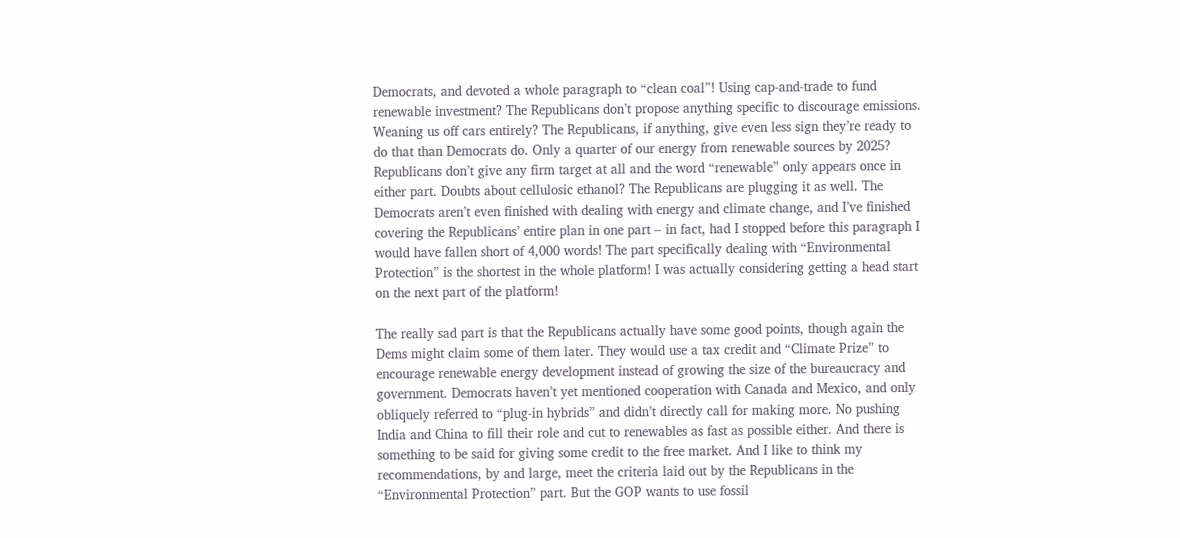Democrats, and devoted a whole paragraph to “clean coal”! Using cap-and-trade to fund renewable investment? The Republicans don’t propose anything specific to discourage emissions. Weaning us off cars entirely? The Republicans, if anything, give even less sign they’re ready to do that than Democrats do. Only a quarter of our energy from renewable sources by 2025? Republicans don’t give any firm target at all and the word “renewable” only appears once in either part. Doubts about cellulosic ethanol? The Republicans are plugging it as well. The Democrats aren’t even finished with dealing with energy and climate change, and I’ve finished covering the Republicans’ entire plan in one part – in fact, had I stopped before this paragraph I would have fallen short of 4,000 words! The part specifically dealing with “Environmental Protection” is the shortest in the whole platform! I was actually considering getting a head start on the next part of the platform!

The really sad part is that the Republicans actually have some good points, though again the Dems might claim some of them later. They would use a tax credit and “Climate Prize” to encourage renewable energy development instead of growing the size of the bureaucracy and government. Democrats haven’t yet mentioned cooperation with Canada and Mexico, and only obliquely referred to “plug-in hybrids” and didn’t directly call for making more. No pushing India and China to fill their role and cut to renewables as fast as possible either. And there is something to be said for giving some credit to the free market. And I like to think my recommendations, by and large, meet the criteria laid out by the Republicans in the “Environmental Protection” part. But the GOP wants to use fossil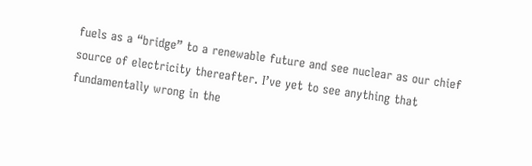fuels as a “bridge” to a renewable future and see nuclear as our chief source of electricity thereafter. I’ve yet to see anything that fundamentally wrong in the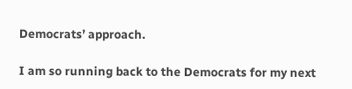Democrats’ approach.

I am so running back to the Democrats for my next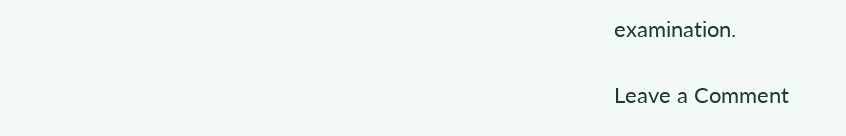examination.

Leave a Comment